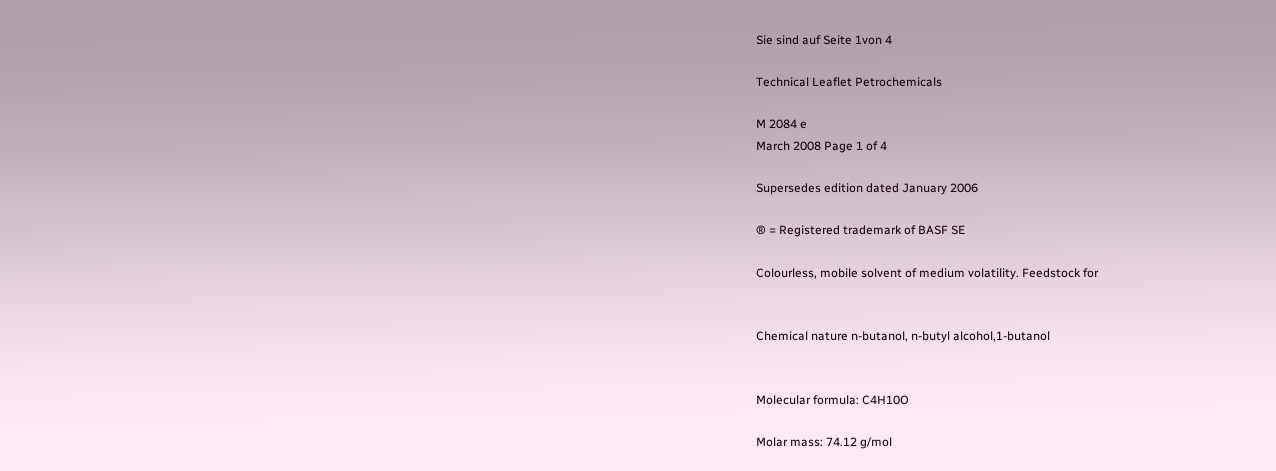Sie sind auf Seite 1von 4

Technical Leaflet Petrochemicals

M 2084 e
March 2008 Page 1 of 4

Supersedes edition dated January 2006

® = Registered trademark of BASF SE

Colourless, mobile solvent of medium volatility. Feedstock for


Chemical nature n-butanol, n-butyl alcohol,1-butanol


Molecular formula: C4H10O

Molar mass: 74.12 g/mol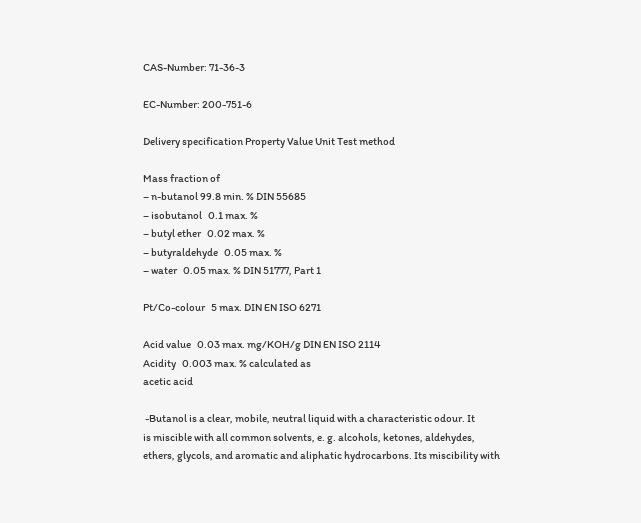CAS-Number: 71-36-3

EC-Number: 200-751-6

Delivery specification Property Value Unit Test method

Mass fraction of
– n-butanol 99.8 min. % DIN 55685
– isobutanol   0.1 max. %
– butyl ether   0.02 max. %
– butyraldehyde   0.05 max. %
– water   0.05 max. % DIN 51777, Part 1

Pt/Co-colour   5 max. DIN EN ISO 6271

Acid value   0.03 max. mg/KOH/g DIN EN ISO 2114
Acidity   0.003 max. % calculated as
acetic acid

 -Butanol is a clear, mobile, neutral liquid with a characteristic odour. It
is miscible with all common solvents, e. g. alcohols, ketones, aldehydes,
ethers, glycols, and aromatic and aliphatic hydrocarbons. Its miscibility with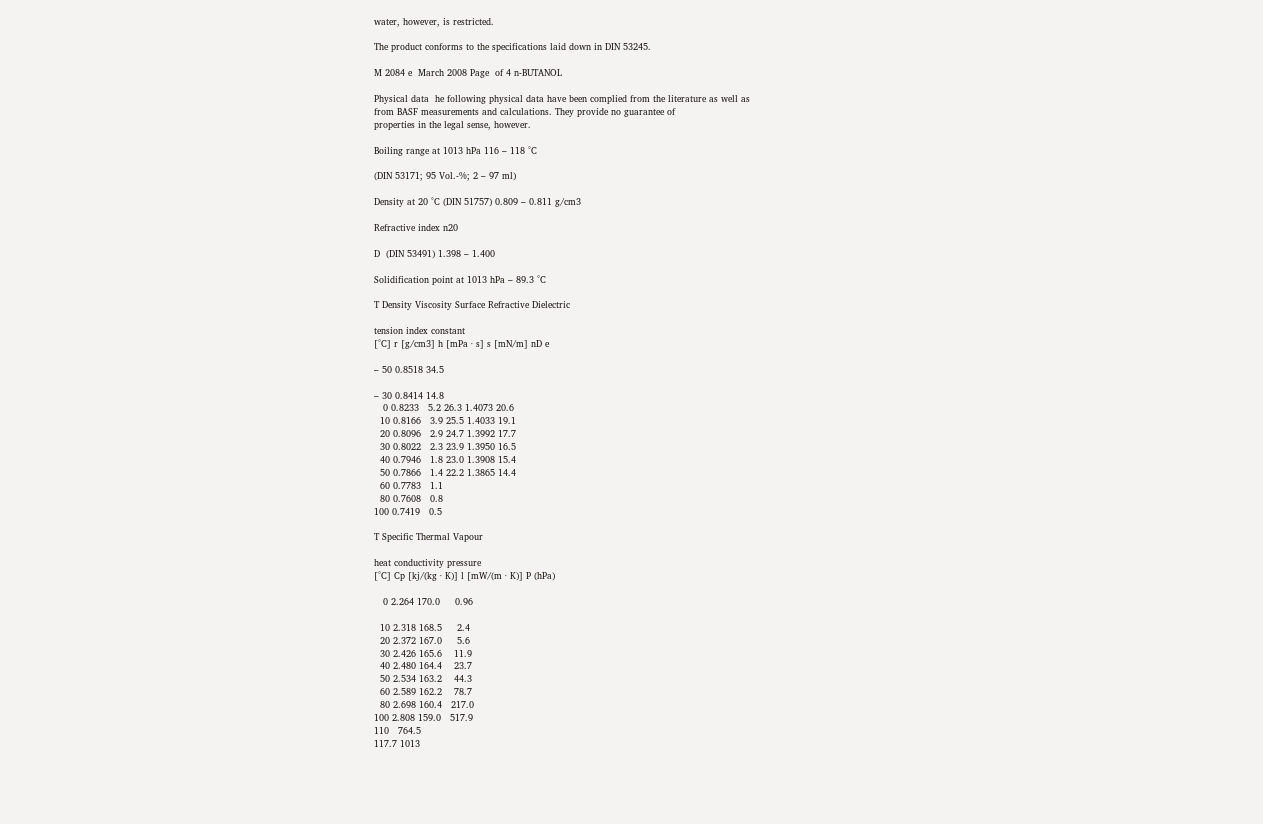water, however, is restricted.

The product conforms to the specifications laid down in DIN 53245.

M 2084 e  March 2008 Page  of 4 n-BUTANOL

Physical data  he following physical data have been complied from the literature as well as
from BASF measurements and calculations. They provide no guarantee of
properties in the legal sense, however.

Boiling range at 1013 hPa 116 – 118 °C

(DIN 53171; 95 Vol.-%; 2 – 97 ml)

Density at 20 °C (DIN 51757) 0.809 – 0.811 g/cm3

Refractive index n20

D  (DIN 53491) 1.398 – 1.400

Solidification point at 1013 hPa – 89.3 °C

T Density Viscosity Surface Refractive Dielectric

tension index constant
[°C] r [g/cm3] h [mPa · s] s [mN/m] nD e

– 50 0.8518 34.5

– 30 0.8414 14.8
   0 0.8233   5.2 26.3 1.4073 20.6
  10 0.8166   3.9 25.5 1.4033 19.1
  20 0.8096   2.9 24.7 1.3992 17.7
  30 0.8022   2.3 23.9 1.3950 16.5
  40 0.7946   1.8 23.0 1.3908 15.4
  50 0.7866   1.4 22.2 1.3865 14.4
  60 0.7783   1.1
  80 0.7608   0.8
100 0.7419   0.5

T Specific Thermal Vapour

heat conductivity pressure
[°C] Cp [kj/(kg · K)] l [mW/(m · K)] P (hPa)

   0 2.264 170.0     0.96

  10 2.318 168.5     2.4
  20 2.372 167.0     5.6
  30 2.426 165.6    11.9
  40 2.480 164.4    23.7
  50 2.534 163.2    44.3
  60 2.589 162.2    78.7
  80 2.698 160.4   217.0
100 2.808 159.0   517.9
110   764.5
117.7 1013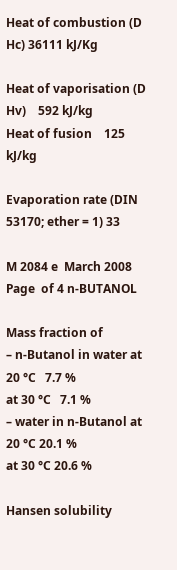Heat of combustion (D Hc) 36111 kJ/Kg

Heat of vaporisation (D Hv)    592 kJ/kg
Heat of fusion    125 kJ/kg

Evaporation rate (DIN 53170; ether = 1) 33

M 2084 e  March 2008 Page  of 4 n-BUTANOL

Mass fraction of
– n-Butanol in water at 20 °C   7.7 %
at 30 °C   7.1 %
– water in n-Butanol at 20 °C 20.1 %
at 30 °C 20.6 %

Hansen solubility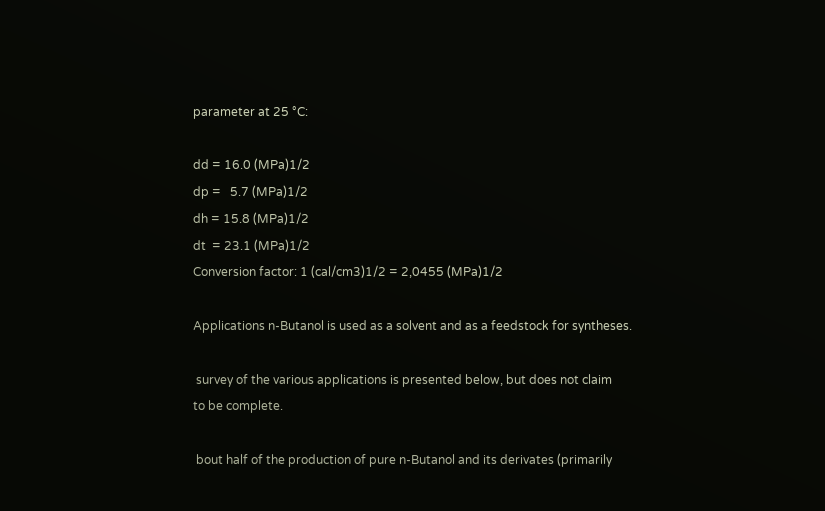parameter at 25 °C:

dd = 16.0 (MPa)1/2
dp =   5.7 (MPa)1/2
dh = 15.8 (MPa)1/2
dt  = 23.1 (MPa)1/2
Conversion factor: 1 (cal/cm3)1/2 = 2,0455 (MPa)1/2

Applications n-Butanol is used as a solvent and as a feedstock for syntheses.

 survey of the various applications is presented below, but does not claim
to be complete.

 bout half of the production of pure n-Butanol and its derivates (primarily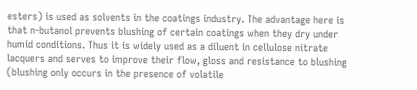esters) is used as solvents in the coatings industry. The advantage here is
that n-butanol prevents blushing of certain coatings when they dry under
humid conditions. Thus it is widely used as a diluent in cellulose nitrate
lacquers and serves to improve their flow, gloss and resistance to blushing
(blushing only occurs in the presence of volatile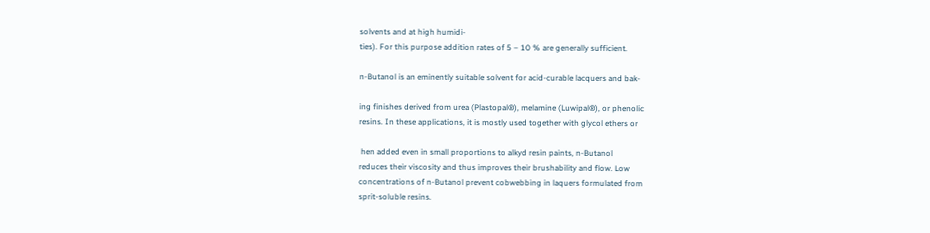solvents and at high humidi-
ties). For this purpose addition rates of 5 – 10 % are generally sufficient.

n-Butanol is an eminently suitable solvent for acid-curable lacquers and bak-

ing finishes derived from urea (Plastopal®), melamine (Luwipal®), or phenolic
resins. In these applications, it is mostly used together with glycol ethers or

 hen added even in small proportions to alkyd resin paints, n-Butanol
reduces their viscosity and thus improves their brushability and flow. Low
concentrations of n-Butanol prevent cobwebbing in laquers formulated from
sprit-soluble resins.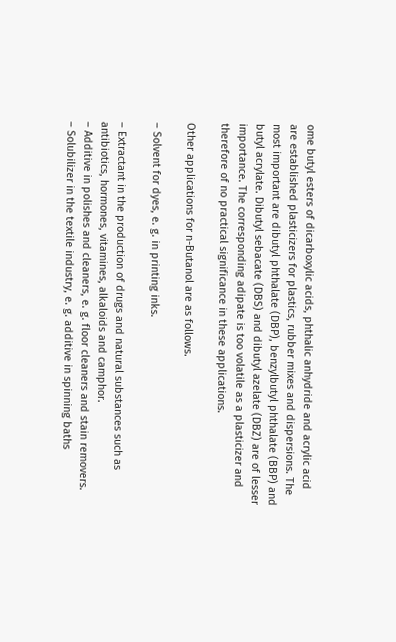ome butyl esters of dicarboxylic acids, phthalic anhydride and acrylic acid
are established plasticizers for plastics, rubber mixes and dispersions. The
most important are dibutyl phthalate (DBP), benzylbutyl phthalate (BBP) and
butyl acrylate. Dibutyl sebacate (DBS) and dibutyl azelate (DBZ) are of lesser
importance. The corresponding adipate is too volatile as a plasticizer and
therefore of no practical significance in these applications.

Other applications for n-Butanol are as follows.

– Solvent for dyes, e. g. in printing inks.

– Extractant in the production of drugs and natural substances such as
antibiotics, hormones, vitamines, alkaloids and camphor.
– Additive in polishes and cleaners, e. g. floor cleaners and stain removers.
– Solubilizer in the textile industry, e. g. additive in spinning baths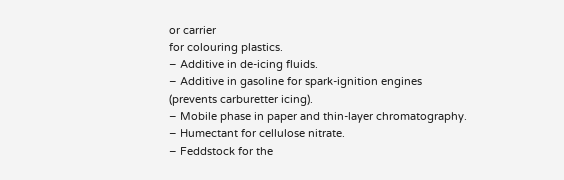or carrier
for colouring plastics.
– Additive in de-icing fluids.
– Additive in gasoline for spark-ignition engines (prevents carburetter icing).
– Mobile phase in paper and thin-layer chromatography.
– Humectant for cellulose nitrate.
– Feddstock for the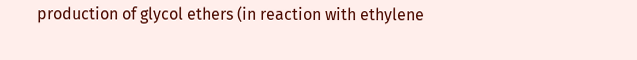production of glycol ethers (in reaction with ethylene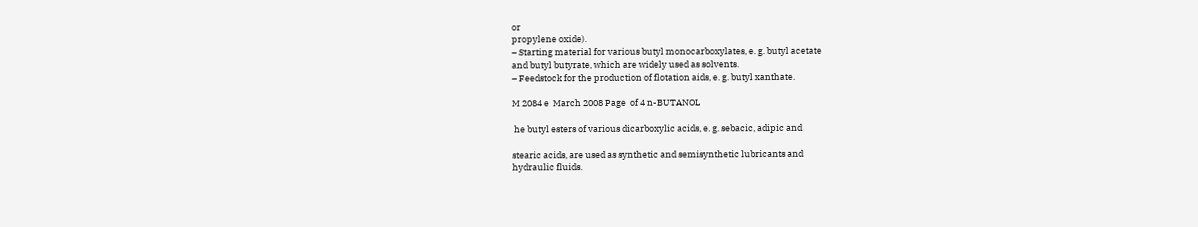or
propylene oxide).
– Starting material for various butyl monocarboxylates, e. g. butyl acetate
and butyl butyrate, which are widely used as solvents.
– Feedstock for the production of flotation aids, e. g. butyl xanthate.

M 2084 e  March 2008 Page  of 4 n-BUTANOL

 he butyl esters of various dicarboxylic acids, e. g. sebacic, adipic and

stearic acids, are used as synthetic and semisynthetic lubricants and
hydraulic fluids.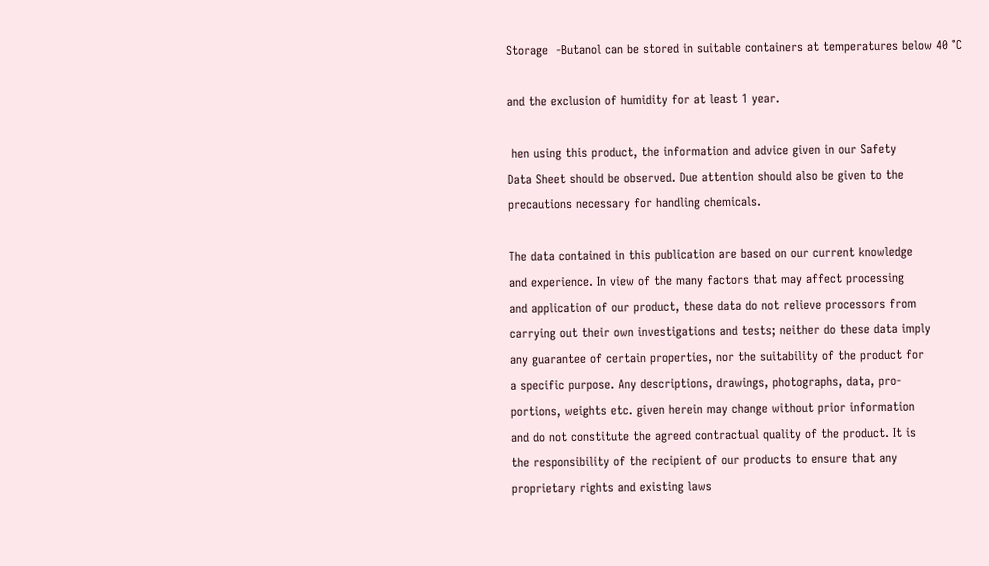Storage  -Butanol can be stored in suitable containers at temperatures below 40 °C

and the exclusion of humidity for at least 1 year.

 hen using this product, the information and advice given in our Safety
Data Sheet should be observed. Due attention should also be given to the
precautions necessary for handling chemicals.

The data contained in this publication are based on our current knowledge
and experience. In view of the many factors that may affect processing
and application of our product, these data do not relieve processors from
carrying out their own investigations and tests; neither do these data imply
any guarantee of certain properties, nor the suitability of the product for
a specific purpose. Any descriptions, drawings, photographs, data, pro-
portions, weights etc. given herein may change without prior information
and do not constitute the agreed contractual quality of the product. It is
the responsibility of the recipient of our products to ensure that any
proprietary rights and existing laws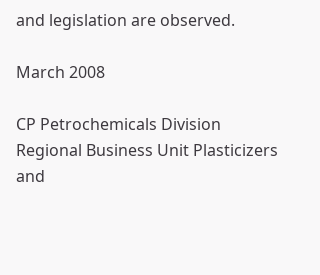and legislation are observed.

March 2008

CP Petrochemicals Division
Regional Business Unit Plasticizers and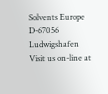Solvents Europe
D-67056 Ludwigshafen
Visit us on-line at